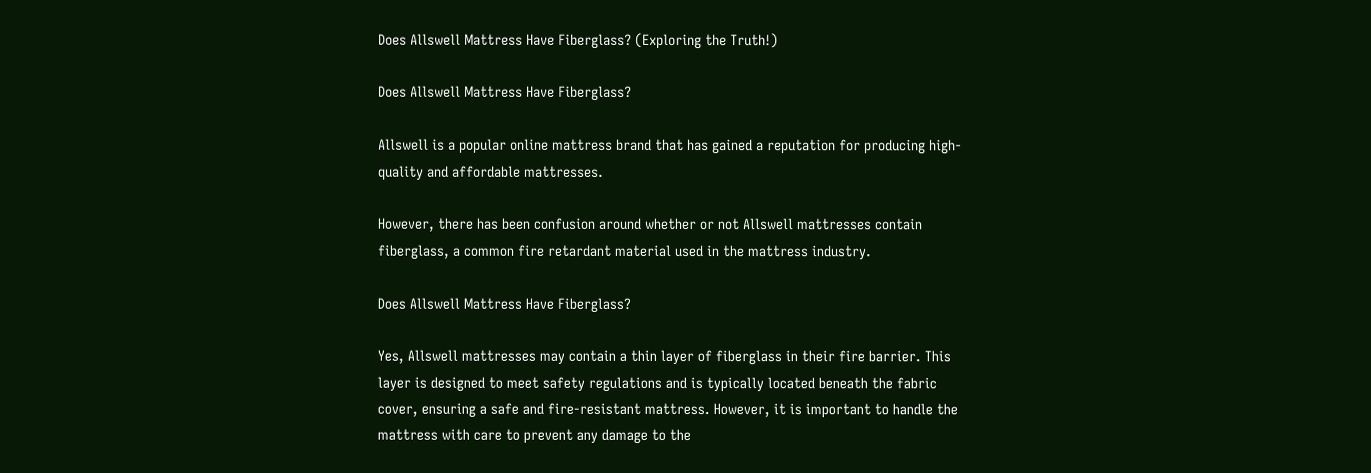Does Allswell Mattress Have Fiberglass? (Exploring the Truth!)

Does Allswell Mattress Have Fiberglass?

Allswell is a popular online mattress brand that has gained a reputation for producing high-quality and affordable mattresses.

However, there has been confusion around whether or not Allswell mattresses contain fiberglass, a common fire retardant material used in the mattress industry.

Does Allswell Mattress Have Fiberglass?

Yes, Allswell mattresses may contain a thin layer of fiberglass in their fire barrier. This layer is designed to meet safety regulations and is typically located beneath the fabric cover, ensuring a safe and fire-resistant mattress. However, it is important to handle the mattress with care to prevent any damage to the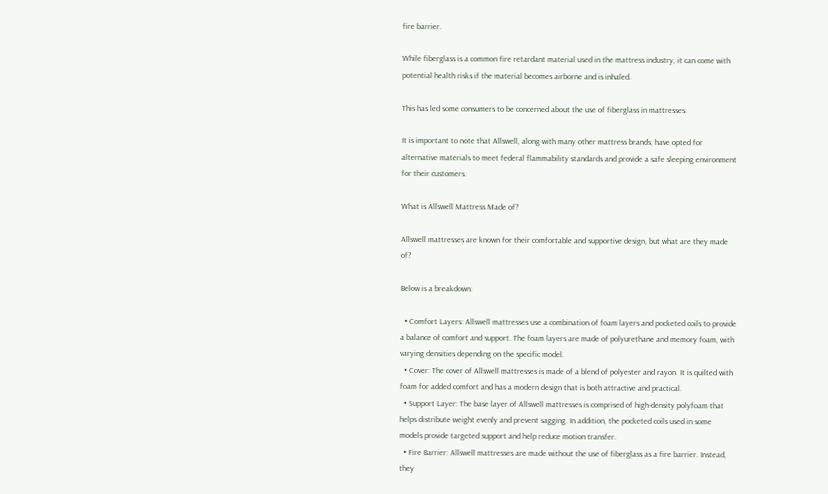fire barrier.

While fiberglass is a common fire retardant material used in the mattress industry, it can come with potential health risks if the material becomes airborne and is inhaled.

This has led some consumers to be concerned about the use of fiberglass in mattresses.

It is important to note that Allswell, along with many other mattress brands, have opted for alternative materials to meet federal flammability standards and provide a safe sleeping environment for their customers.

What is Allswell Mattress Made of?

Allswell mattresses are known for their comfortable and supportive design, but what are they made of?

Below is a breakdown:

  • Comfort Layers: Allswell mattresses use a combination of foam layers and pocketed coils to provide a balance of comfort and support. The foam layers are made of polyurethane and memory foam, with varying densities depending on the specific model.
  • Cover: The cover of Allswell mattresses is made of a blend of polyester and rayon. It is quilted with foam for added comfort and has a modern design that is both attractive and practical.
  • Support Layer: The base layer of Allswell mattresses is comprised of high-density polyfoam that helps distribute weight evenly and prevent sagging. In addition, the pocketed coils used in some models provide targeted support and help reduce motion transfer.
  • Fire Barrier: Allswell mattresses are made without the use of fiberglass as a fire barrier. Instead, they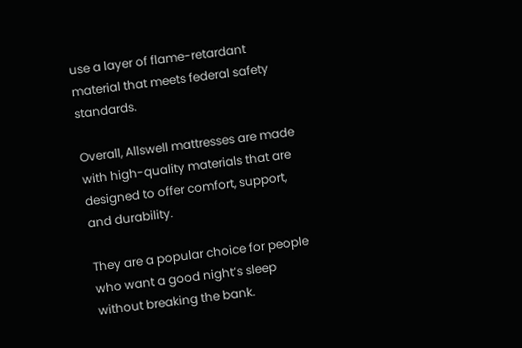use a layer of flame-retardant material that meets federal safety standards.

Overall, Allswell mattresses are made with high-quality materials that are designed to offer comfort, support, and durability.

They are a popular choice for people who want a good night’s sleep without breaking the bank.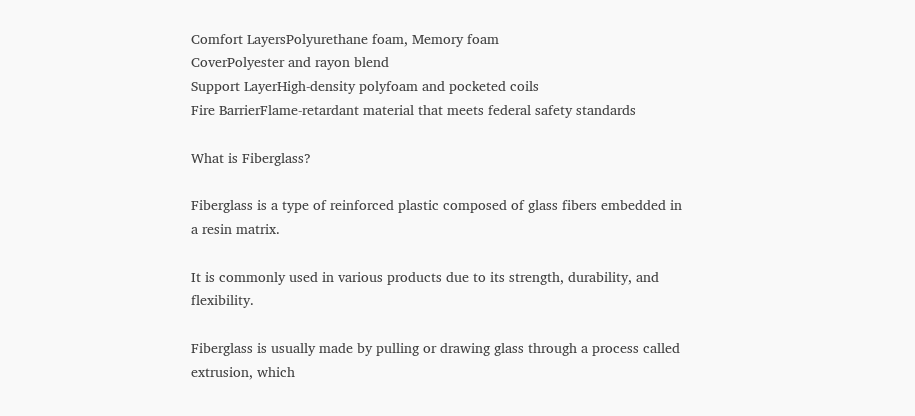Comfort LayersPolyurethane foam, Memory foam
CoverPolyester and rayon blend
Support LayerHigh-density polyfoam and pocketed coils
Fire BarrierFlame-retardant material that meets federal safety standards

What is Fiberglass?

Fiberglass is a type of reinforced plastic composed of glass fibers embedded in a resin matrix.

It is commonly used in various products due to its strength, durability, and flexibility.

Fiberglass is usually made by pulling or drawing glass through a process called extrusion, which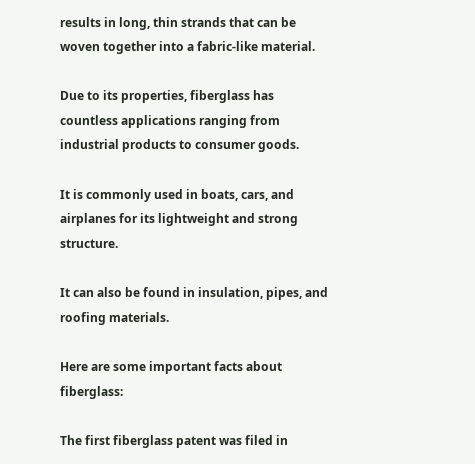results in long, thin strands that can be woven together into a fabric-like material.

Due to its properties, fiberglass has countless applications ranging from industrial products to consumer goods.

It is commonly used in boats, cars, and airplanes for its lightweight and strong structure.

It can also be found in insulation, pipes, and roofing materials.

Here are some important facts about fiberglass:

The first fiberglass patent was filed in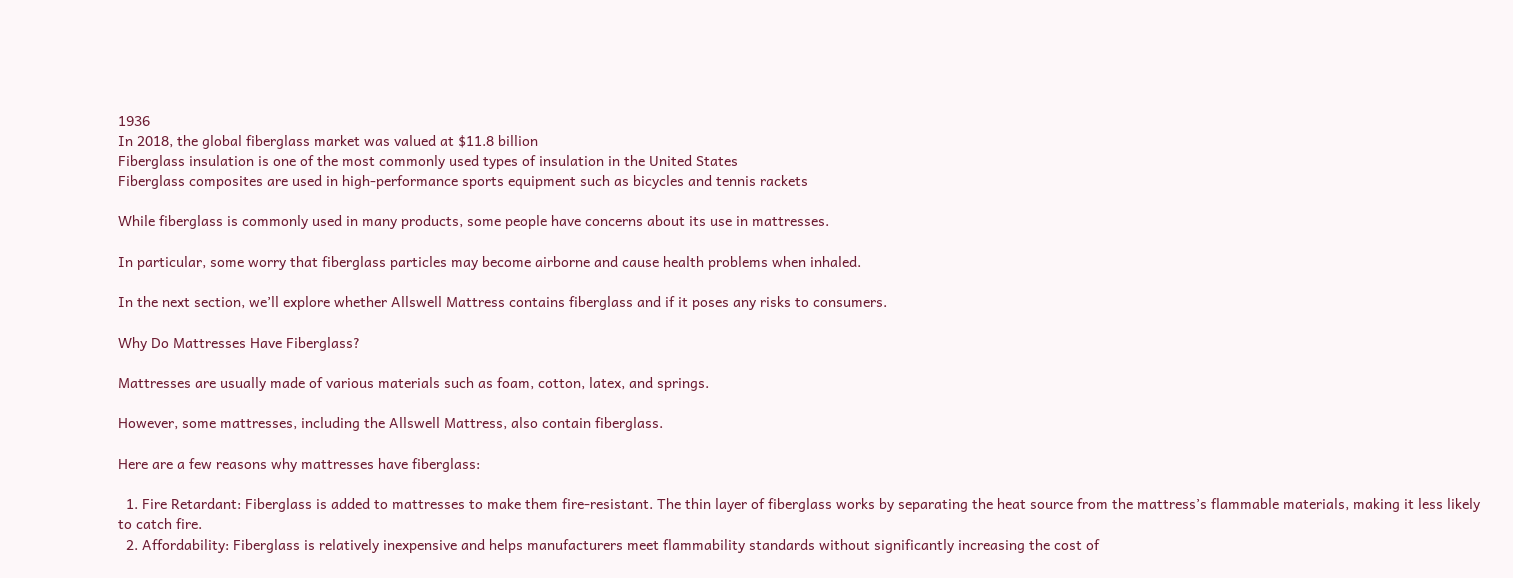1936
In 2018, the global fiberglass market was valued at $11.8 billion
Fiberglass insulation is one of the most commonly used types of insulation in the United States
Fiberglass composites are used in high-performance sports equipment such as bicycles and tennis rackets

While fiberglass is commonly used in many products, some people have concerns about its use in mattresses.

In particular, some worry that fiberglass particles may become airborne and cause health problems when inhaled.

In the next section, we’ll explore whether Allswell Mattress contains fiberglass and if it poses any risks to consumers.

Why Do Mattresses Have Fiberglass?

Mattresses are usually made of various materials such as foam, cotton, latex, and springs.

However, some mattresses, including the Allswell Mattress, also contain fiberglass.

Here are a few reasons why mattresses have fiberglass:

  1. Fire Retardant: Fiberglass is added to mattresses to make them fire-resistant. The thin layer of fiberglass works by separating the heat source from the mattress’s flammable materials, making it less likely to catch fire.
  2. Affordability: Fiberglass is relatively inexpensive and helps manufacturers meet flammability standards without significantly increasing the cost of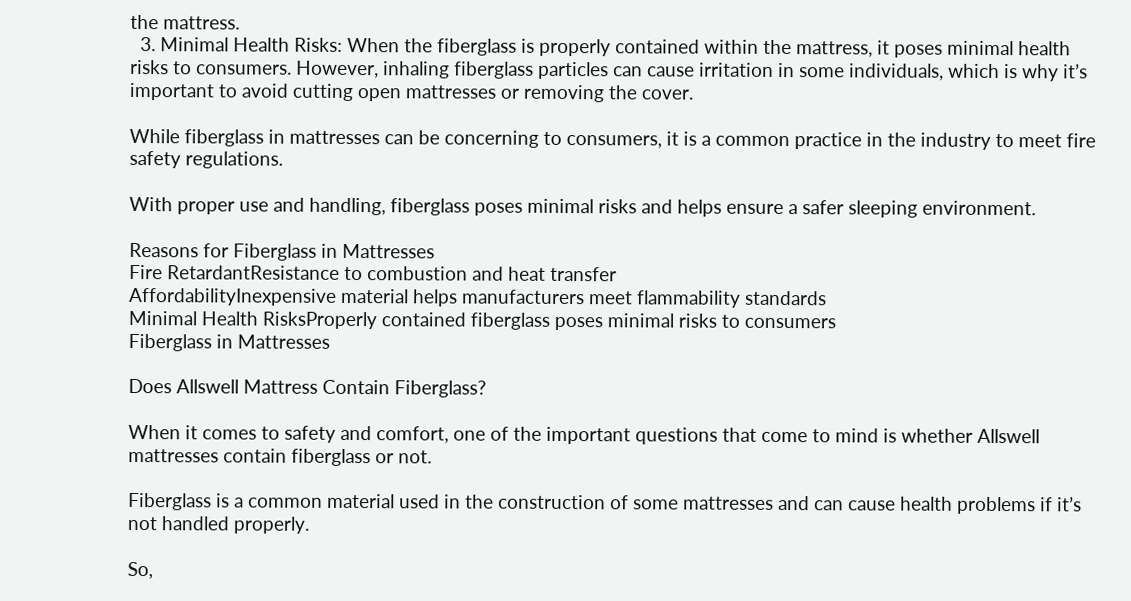the mattress.
  3. Minimal Health Risks: When the fiberglass is properly contained within the mattress, it poses minimal health risks to consumers. However, inhaling fiberglass particles can cause irritation in some individuals, which is why it’s important to avoid cutting open mattresses or removing the cover.

While fiberglass in mattresses can be concerning to consumers, it is a common practice in the industry to meet fire safety regulations.

With proper use and handling, fiberglass poses minimal risks and helps ensure a safer sleeping environment.

Reasons for Fiberglass in Mattresses
Fire RetardantResistance to combustion and heat transfer
AffordabilityInexpensive material helps manufacturers meet flammability standards
Minimal Health RisksProperly contained fiberglass poses minimal risks to consumers
Fiberglass in Mattresses

Does Allswell Mattress Contain Fiberglass?

When it comes to safety and comfort, one of the important questions that come to mind is whether Allswell mattresses contain fiberglass or not.

Fiberglass is a common material used in the construction of some mattresses and can cause health problems if it’s not handled properly.

So,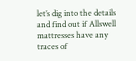let’s dig into the details and find out if Allswell mattresses have any traces of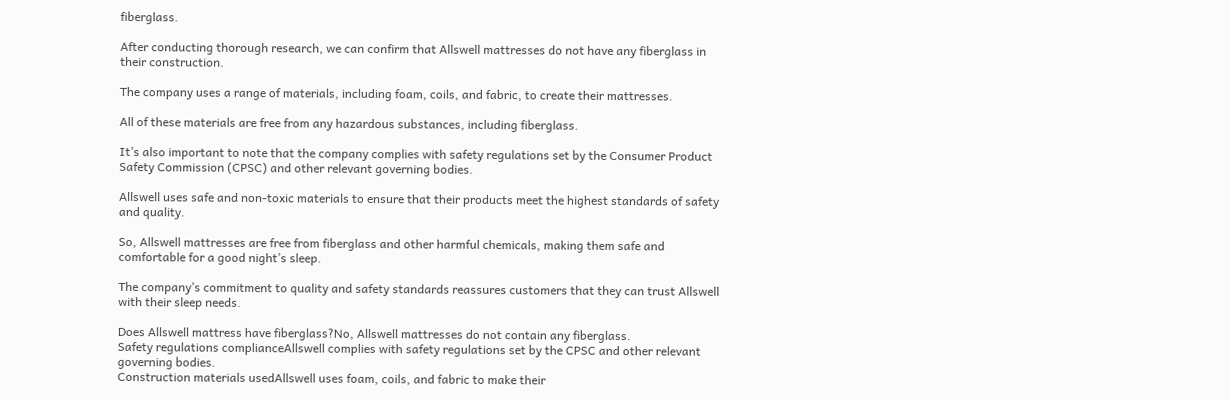fiberglass.

After conducting thorough research, we can confirm that Allswell mattresses do not have any fiberglass in their construction.

The company uses a range of materials, including foam, coils, and fabric, to create their mattresses.

All of these materials are free from any hazardous substances, including fiberglass.

It’s also important to note that the company complies with safety regulations set by the Consumer Product Safety Commission (CPSC) and other relevant governing bodies.

Allswell uses safe and non-toxic materials to ensure that their products meet the highest standards of safety and quality.

So, Allswell mattresses are free from fiberglass and other harmful chemicals, making them safe and comfortable for a good night’s sleep.

The company’s commitment to quality and safety standards reassures customers that they can trust Allswell with their sleep needs.

Does Allswell mattress have fiberglass?No, Allswell mattresses do not contain any fiberglass.
Safety regulations complianceAllswell complies with safety regulations set by the CPSC and other relevant governing bodies.
Construction materials usedAllswell uses foam, coils, and fabric to make their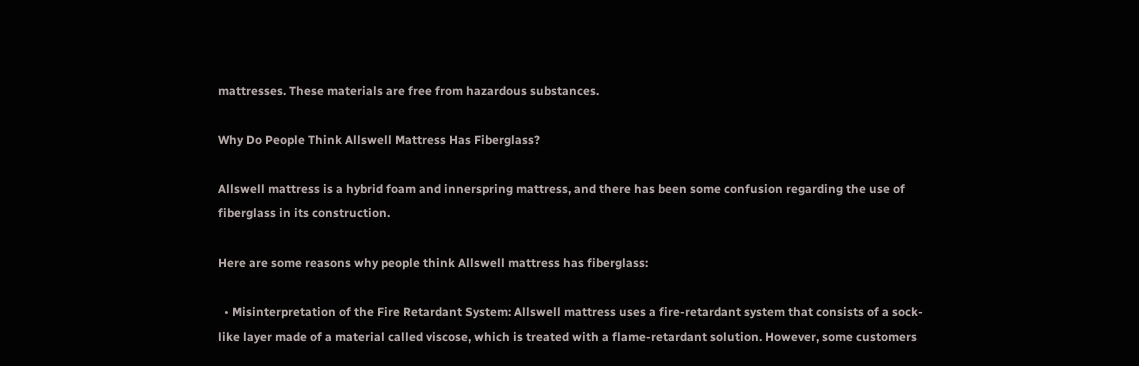mattresses. These materials are free from hazardous substances.

Why Do People Think Allswell Mattress Has Fiberglass?

Allswell mattress is a hybrid foam and innerspring mattress, and there has been some confusion regarding the use of fiberglass in its construction.

Here are some reasons why people think Allswell mattress has fiberglass:

  • Misinterpretation of the Fire Retardant System: Allswell mattress uses a fire-retardant system that consists of a sock-like layer made of a material called viscose, which is treated with a flame-retardant solution. However, some customers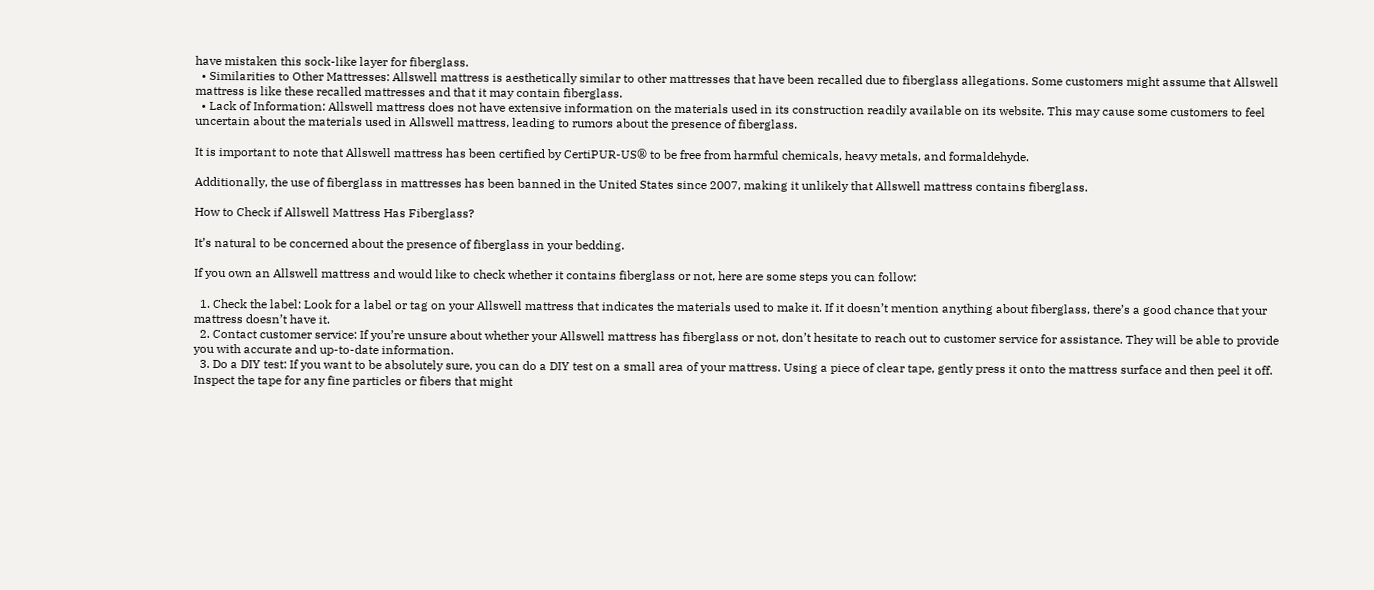have mistaken this sock-like layer for fiberglass.
  • Similarities to Other Mattresses: Allswell mattress is aesthetically similar to other mattresses that have been recalled due to fiberglass allegations. Some customers might assume that Allswell mattress is like these recalled mattresses and that it may contain fiberglass.
  • Lack of Information: Allswell mattress does not have extensive information on the materials used in its construction readily available on its website. This may cause some customers to feel uncertain about the materials used in Allswell mattress, leading to rumors about the presence of fiberglass.

It is important to note that Allswell mattress has been certified by CertiPUR-US® to be free from harmful chemicals, heavy metals, and formaldehyde.

Additionally, the use of fiberglass in mattresses has been banned in the United States since 2007, making it unlikely that Allswell mattress contains fiberglass.

How to Check if Allswell Mattress Has Fiberglass?

It’s natural to be concerned about the presence of fiberglass in your bedding.

If you own an Allswell mattress and would like to check whether it contains fiberglass or not, here are some steps you can follow:

  1. Check the label: Look for a label or tag on your Allswell mattress that indicates the materials used to make it. If it doesn’t mention anything about fiberglass, there’s a good chance that your mattress doesn’t have it.
  2. Contact customer service: If you’re unsure about whether your Allswell mattress has fiberglass or not, don’t hesitate to reach out to customer service for assistance. They will be able to provide you with accurate and up-to-date information.
  3. Do a DIY test: If you want to be absolutely sure, you can do a DIY test on a small area of your mattress. Using a piece of clear tape, gently press it onto the mattress surface and then peel it off. Inspect the tape for any fine particles or fibers that might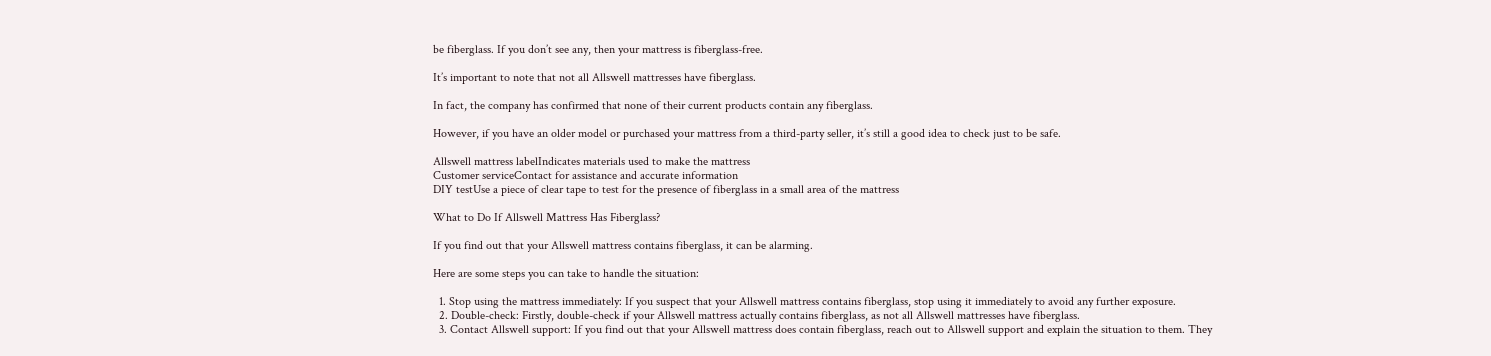be fiberglass. If you don’t see any, then your mattress is fiberglass-free.

It’s important to note that not all Allswell mattresses have fiberglass.

In fact, the company has confirmed that none of their current products contain any fiberglass.

However, if you have an older model or purchased your mattress from a third-party seller, it’s still a good idea to check just to be safe.

Allswell mattress labelIndicates materials used to make the mattress
Customer serviceContact for assistance and accurate information
DIY testUse a piece of clear tape to test for the presence of fiberglass in a small area of the mattress

What to Do If Allswell Mattress Has Fiberglass?

If you find out that your Allswell mattress contains fiberglass, it can be alarming.

Here are some steps you can take to handle the situation:

  1. Stop using the mattress immediately: If you suspect that your Allswell mattress contains fiberglass, stop using it immediately to avoid any further exposure.
  2. Double-check: Firstly, double-check if your Allswell mattress actually contains fiberglass, as not all Allswell mattresses have fiberglass.
  3. Contact Allswell support: If you find out that your Allswell mattress does contain fiberglass, reach out to Allswell support and explain the situation to them. They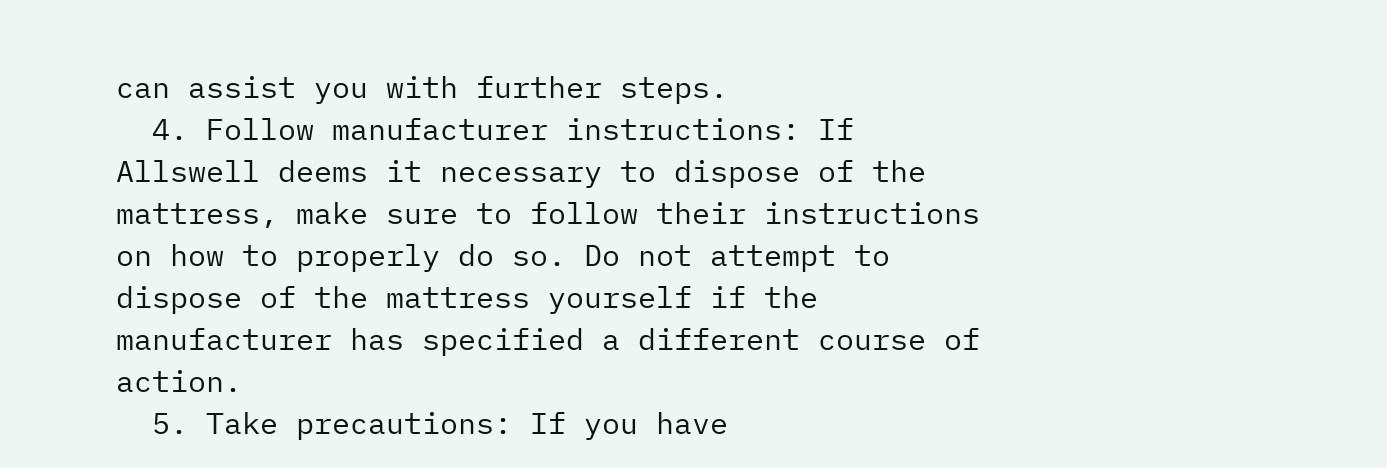can assist you with further steps.
  4. Follow manufacturer instructions: If Allswell deems it necessary to dispose of the mattress, make sure to follow their instructions on how to properly do so. Do not attempt to dispose of the mattress yourself if the manufacturer has specified a different course of action.
  5. Take precautions: If you have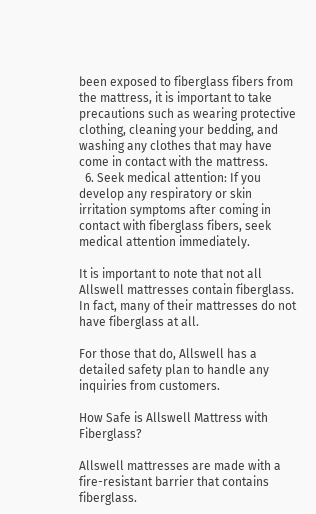been exposed to fiberglass fibers from the mattress, it is important to take precautions such as wearing protective clothing, cleaning your bedding, and washing any clothes that may have come in contact with the mattress.
  6. Seek medical attention: If you develop any respiratory or skin irritation symptoms after coming in contact with fiberglass fibers, seek medical attention immediately.

It is important to note that not all Allswell mattresses contain fiberglass. In fact, many of their mattresses do not have fiberglass at all.

For those that do, Allswell has a detailed safety plan to handle any inquiries from customers.

How Safe is Allswell Mattress with Fiberglass?

Allswell mattresses are made with a fire-resistant barrier that contains fiberglass.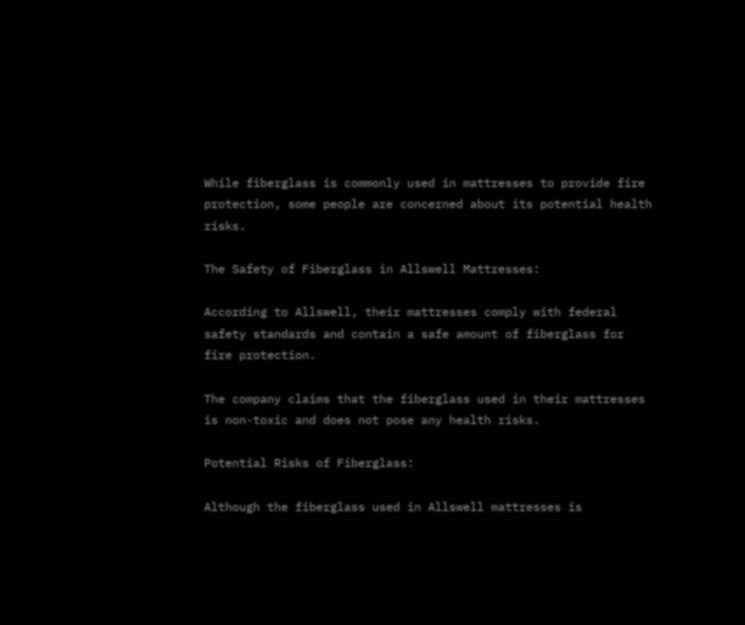While fiberglass is commonly used in mattresses to provide fire protection, some people are concerned about its potential health risks.

The Safety of Fiberglass in Allswell Mattresses:

According to Allswell, their mattresses comply with federal safety standards and contain a safe amount of fiberglass for fire protection.

The company claims that the fiberglass used in their mattresses is non-toxic and does not pose any health risks.

Potential Risks of Fiberglass:

Although the fiberglass used in Allswell mattresses is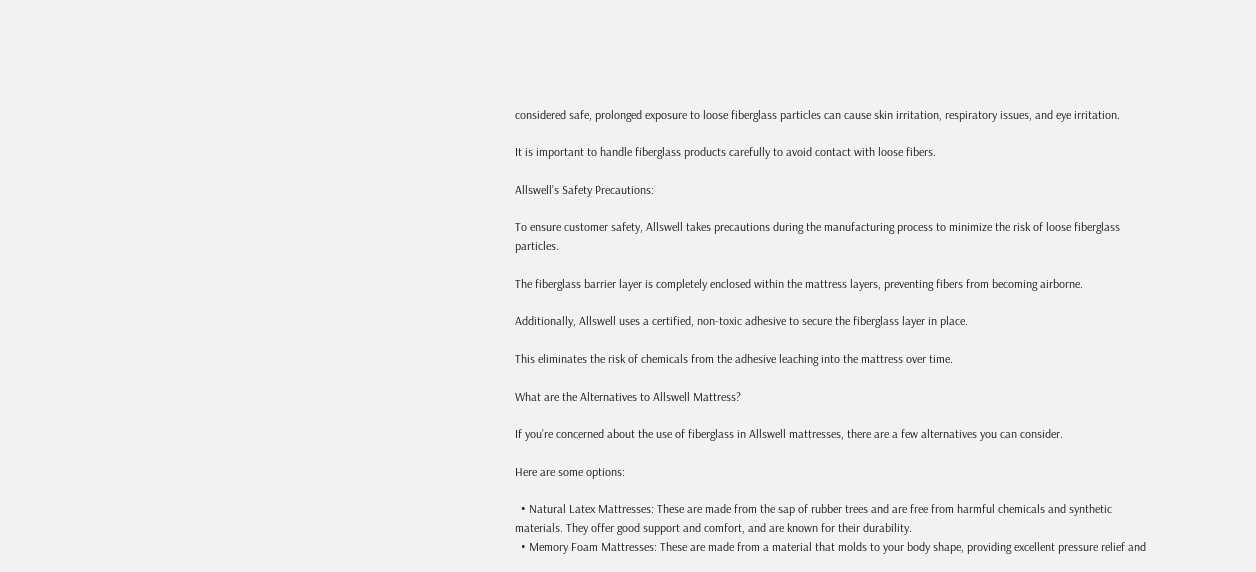considered safe, prolonged exposure to loose fiberglass particles can cause skin irritation, respiratory issues, and eye irritation.

It is important to handle fiberglass products carefully to avoid contact with loose fibers.

Allswell’s Safety Precautions:

To ensure customer safety, Allswell takes precautions during the manufacturing process to minimize the risk of loose fiberglass particles.

The fiberglass barrier layer is completely enclosed within the mattress layers, preventing fibers from becoming airborne.

Additionally, Allswell uses a certified, non-toxic adhesive to secure the fiberglass layer in place.

This eliminates the risk of chemicals from the adhesive leaching into the mattress over time.

What are the Alternatives to Allswell Mattress?

If you’re concerned about the use of fiberglass in Allswell mattresses, there are a few alternatives you can consider.

Here are some options:

  • Natural Latex Mattresses: These are made from the sap of rubber trees and are free from harmful chemicals and synthetic materials. They offer good support and comfort, and are known for their durability.
  • Memory Foam Mattresses: These are made from a material that molds to your body shape, providing excellent pressure relief and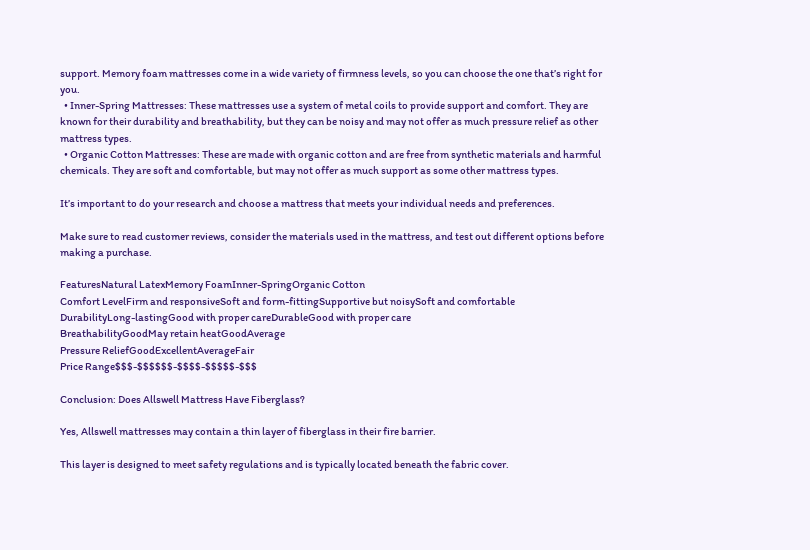support. Memory foam mattresses come in a wide variety of firmness levels, so you can choose the one that’s right for you.
  • Inner-Spring Mattresses: These mattresses use a system of metal coils to provide support and comfort. They are known for their durability and breathability, but they can be noisy and may not offer as much pressure relief as other mattress types.
  • Organic Cotton Mattresses: These are made with organic cotton and are free from synthetic materials and harmful chemicals. They are soft and comfortable, but may not offer as much support as some other mattress types.

It’s important to do your research and choose a mattress that meets your individual needs and preferences.

Make sure to read customer reviews, consider the materials used in the mattress, and test out different options before making a purchase.

FeaturesNatural LatexMemory FoamInner-SpringOrganic Cotton
Comfort LevelFirm and responsiveSoft and form-fittingSupportive but noisySoft and comfortable
DurabilityLong-lastingGood with proper careDurableGood with proper care
BreathabilityGoodMay retain heatGoodAverage
Pressure ReliefGoodExcellentAverageFair
Price Range$$$-$$$$$$-$$$$-$$$$$-$$$

Conclusion: Does Allswell Mattress Have Fiberglass?

Yes, Allswell mattresses may contain a thin layer of fiberglass in their fire barrier.

This layer is designed to meet safety regulations and is typically located beneath the fabric cover.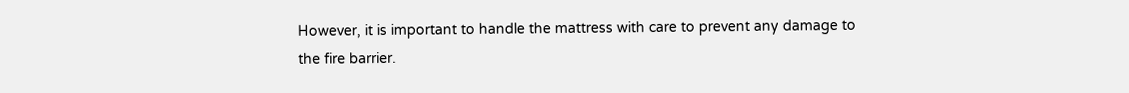However, it is important to handle the mattress with care to prevent any damage to the fire barrier.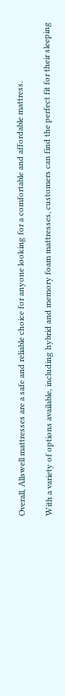Overall, Allswell mattresses are a safe and reliable choice for anyone looking for a comfortable and affordable mattress.

With a variety of options available, including hybrid and memory foam mattresses, customers can find the perfect fit for their sleeping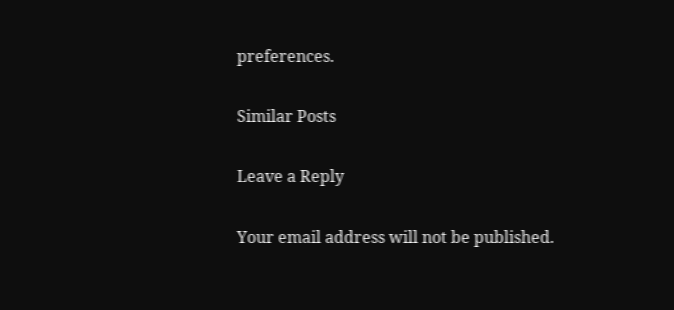preferences.

Similar Posts

Leave a Reply

Your email address will not be published.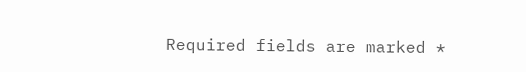Required fields are marked *